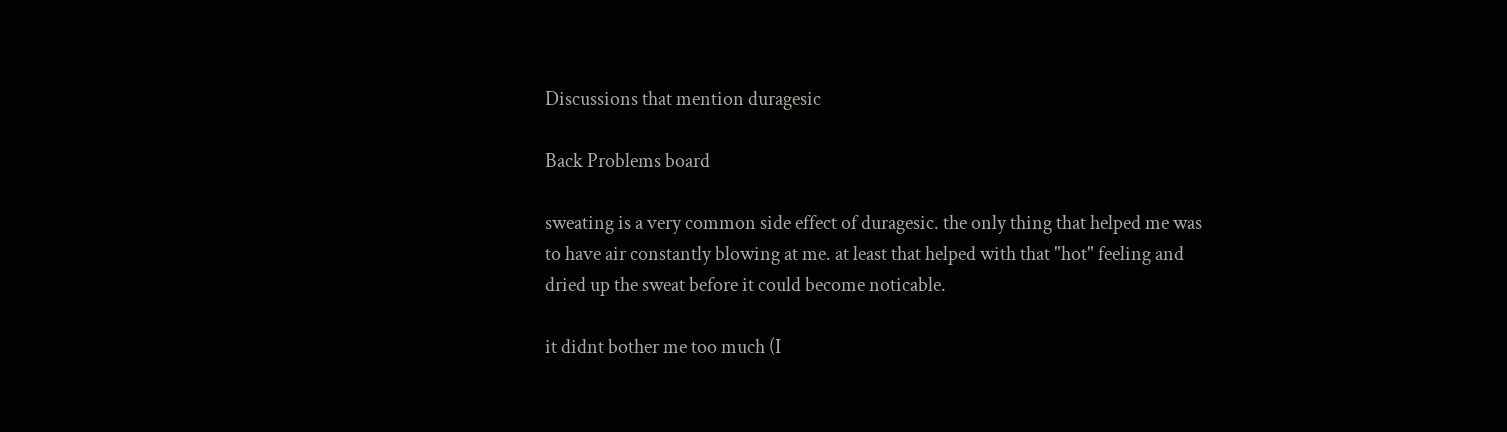Discussions that mention duragesic

Back Problems board

sweating is a very common side effect of duragesic. the only thing that helped me was to have air constantly blowing at me. at least that helped with that "hot" feeling and dried up the sweat before it could become noticable.

it didnt bother me too much (I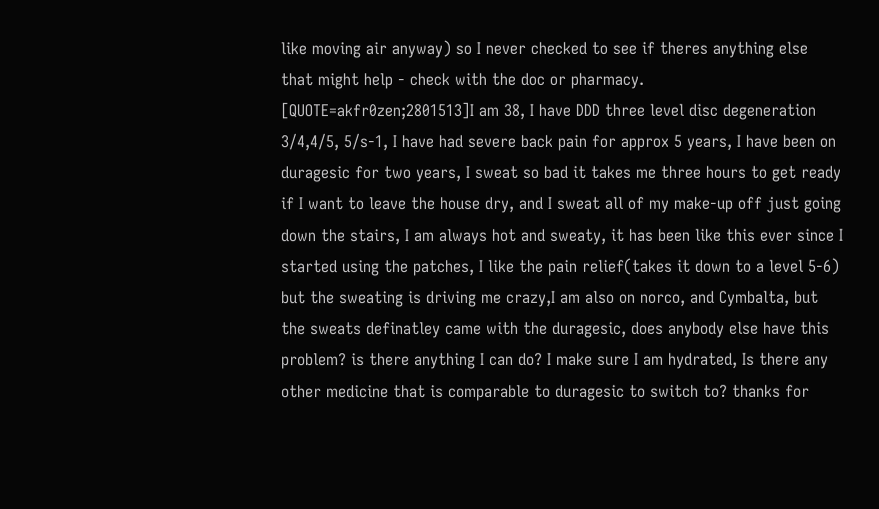like moving air anyway) so I never checked to see if theres anything else that might help - check with the doc or pharmacy.
[QUOTE=akfr0zen;2801513]I am 38, I have DDD three level disc degeneration 3/4,4/5, 5/s-1, I have had severe back pain for approx 5 years, I have been on duragesic for two years, I sweat so bad it takes me three hours to get ready if I want to leave the house dry, and I sweat all of my make-up off just going down the stairs, I am always hot and sweaty, it has been like this ever since I started using the patches, I like the pain relief(takes it down to a level 5-6) but the sweating is driving me crazy,I am also on norco, and Cymbalta, but the sweats definatley came with the duragesic, does anybody else have this problem? is there anything I can do? I make sure I am hydrated, Is there any other medicine that is comparable to duragesic to switch to? thanks for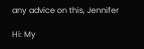any advice on this, Jennifer

Hi: My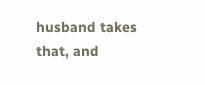husband takes that, and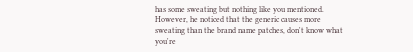has some sweating but nothing like you mentioned. However, he noticed that the generic causes more sweating than the brand name patches, don't know what you're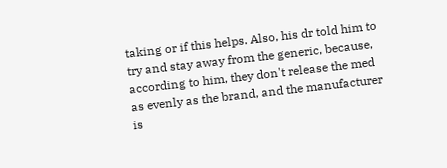taking or if this helps. Also, his dr told him to try and stay away from the generic, because, according to him, they don't release the med as evenly as the brand, and the manufacturer is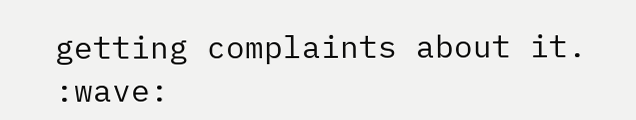getting complaints about it. :wave: